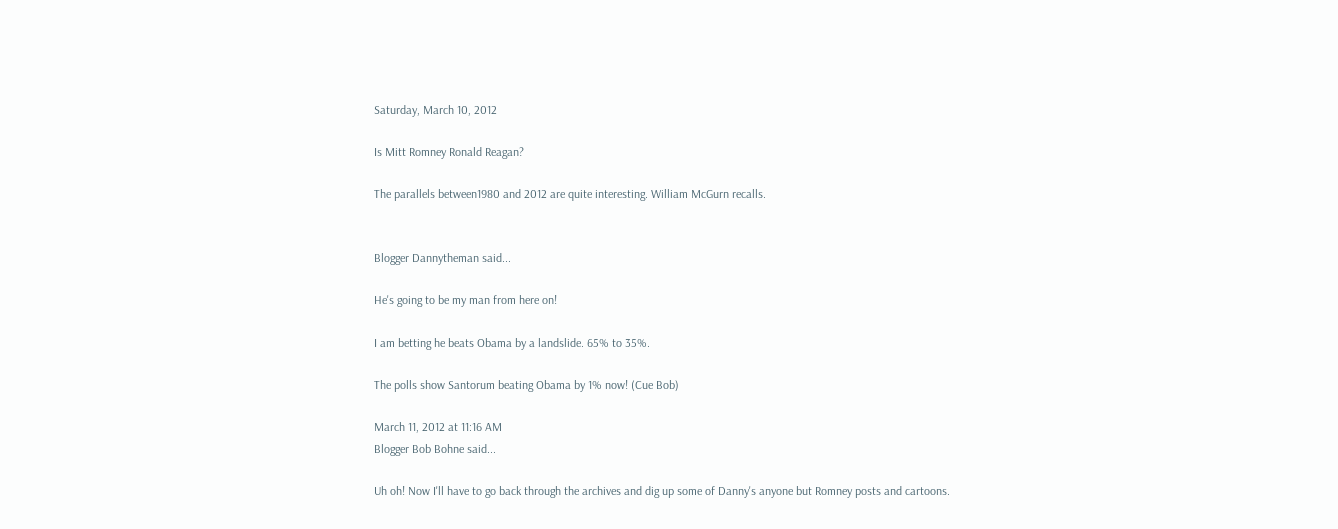Saturday, March 10, 2012

Is Mitt Romney Ronald Reagan?

The parallels between1980 and 2012 are quite interesting. William McGurn recalls.


Blogger Dannytheman said...

He's going to be my man from here on!

I am betting he beats Obama by a landslide. 65% to 35%.

The polls show Santorum beating Obama by 1% now! (Cue Bob)

March 11, 2012 at 11:16 AM
Blogger Bob Bohne said...

Uh oh! Now I'll have to go back through the archives and dig up some of Danny's anyone but Romney posts and cartoons.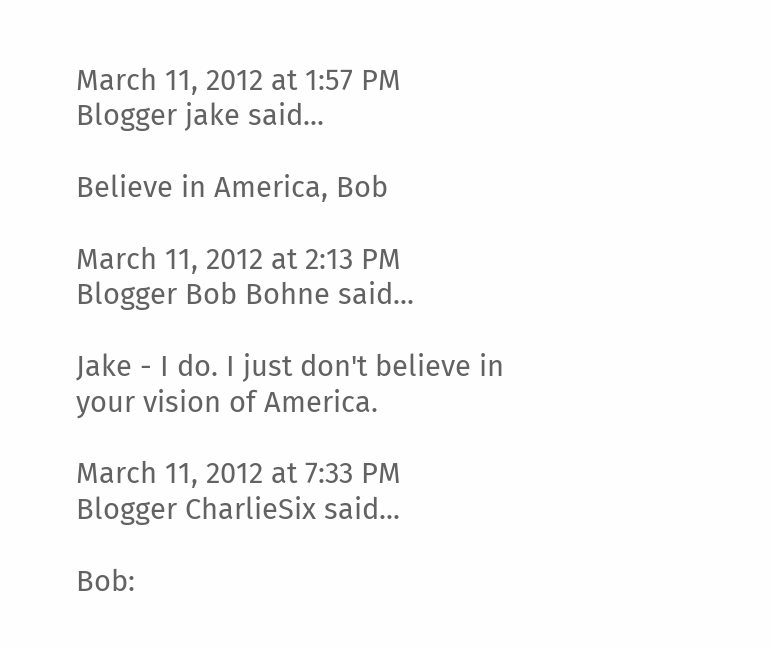March 11, 2012 at 1:57 PM
Blogger jake said...

Believe in America, Bob

March 11, 2012 at 2:13 PM
Blogger Bob Bohne said...

Jake - I do. I just don't believe in your vision of America.

March 11, 2012 at 7:33 PM
Blogger CharlieSix said...

Bob: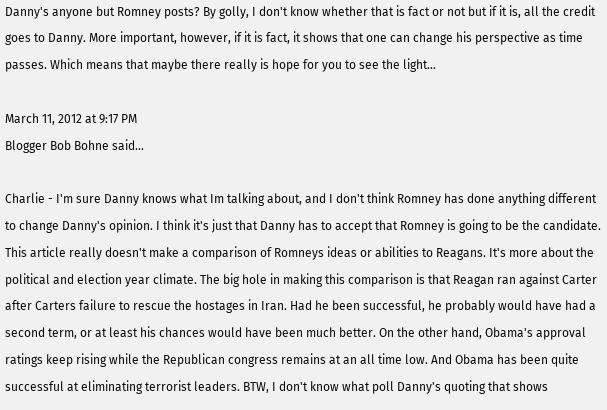Danny's anyone but Romney posts? By golly, I don't know whether that is fact or not but if it is, all the credit goes to Danny. More important, however, if it is fact, it shows that one can change his perspective as time passes. Which means that maybe there really is hope for you to see the light...

March 11, 2012 at 9:17 PM
Blogger Bob Bohne said...

Charlie - I'm sure Danny knows what Im talking about, and I don't think Romney has done anything different to change Danny's opinion. I think it's just that Danny has to accept that Romney is going to be the candidate. This article really doesn't make a comparison of Romneys ideas or abilities to Reagans. It's more about the political and election year climate. The big hole in making this comparison is that Reagan ran against Carter after Carters failure to rescue the hostages in Iran. Had he been successful, he probably would have had a second term, or at least his chances would have been much better. On the other hand, Obama's approval ratings keep rising while the Republican congress remains at an all time low. And Obama has been quite successful at eliminating terrorist leaders. BTW, I don't know what poll Danny's quoting that shows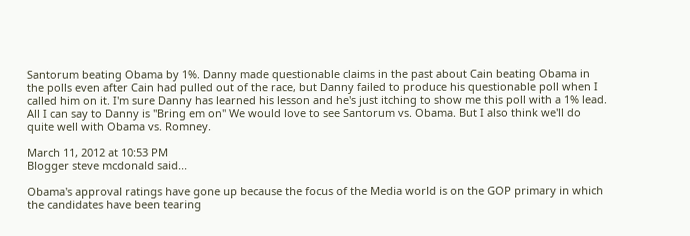Santorum beating Obama by 1%. Danny made questionable claims in the past about Cain beating Obama in the polls even after Cain had pulled out of the race, but Danny failed to produce his questionable poll when I called him on it. I'm sure Danny has learned his lesson and he's just itching to show me this poll with a 1% lead. All I can say to Danny is "Bring em on" We would love to see Santorum vs. Obama. But I also think we'll do quite well with Obama vs. Romney.

March 11, 2012 at 10:53 PM
Blogger steve mcdonald said...

Obama's approval ratings have gone up because the focus of the Media world is on the GOP primary in which the candidates have been tearing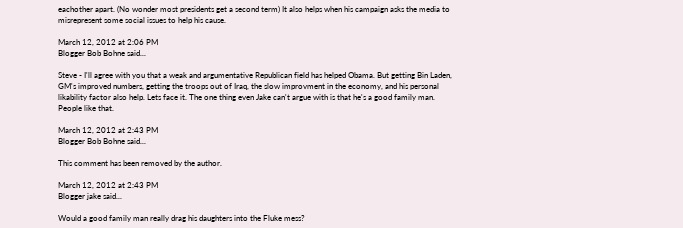eachother apart. (No wonder most presidents get a second term) It also helps when his campaign asks the media to misrepresent some social issues to help his cause.

March 12, 2012 at 2:06 PM
Blogger Bob Bohne said...

Steve - I'll agree with you that a weak and argumentative Republican field has helped Obama. But getting Bin Laden, GM's improved numbers, getting the troops out of Iraq, the slow improvment in the economy, and his personal likability factor also help. Lets face it. The one thing even Jake can't argue with is that he's a good family man. People like that.

March 12, 2012 at 2:43 PM
Blogger Bob Bohne said...

This comment has been removed by the author.

March 12, 2012 at 2:43 PM
Blogger jake said...

Would a good family man really drag his daughters into the Fluke mess?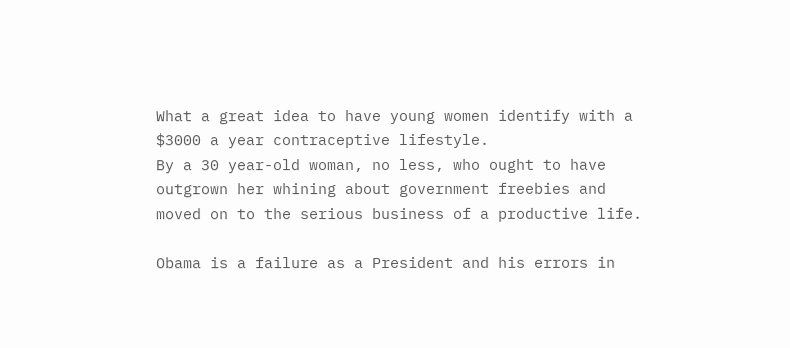What a great idea to have young women identify with a $3000 a year contraceptive lifestyle.
By a 30 year-old woman, no less, who ought to have outgrown her whining about government freebies and moved on to the serious business of a productive life.

Obama is a failure as a President and his errors in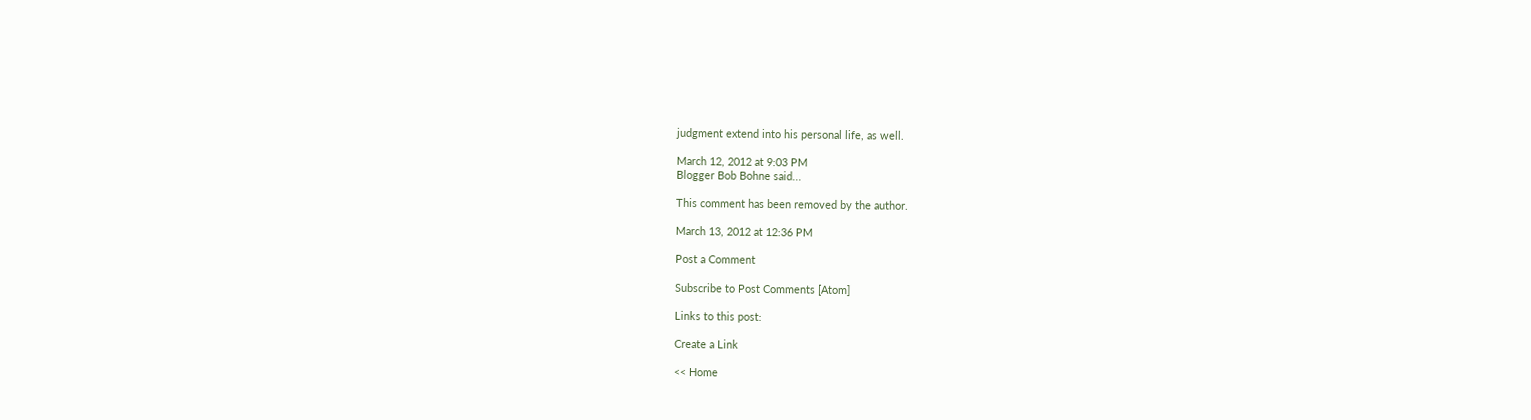judgment extend into his personal life, as well.

March 12, 2012 at 9:03 PM
Blogger Bob Bohne said...

This comment has been removed by the author.

March 13, 2012 at 12:36 PM

Post a Comment

Subscribe to Post Comments [Atom]

Links to this post:

Create a Link

<< Home